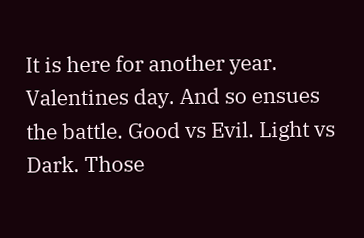It is here for another year. Valentines day. And so ensues the battle. Good vs Evil. Light vs Dark. Those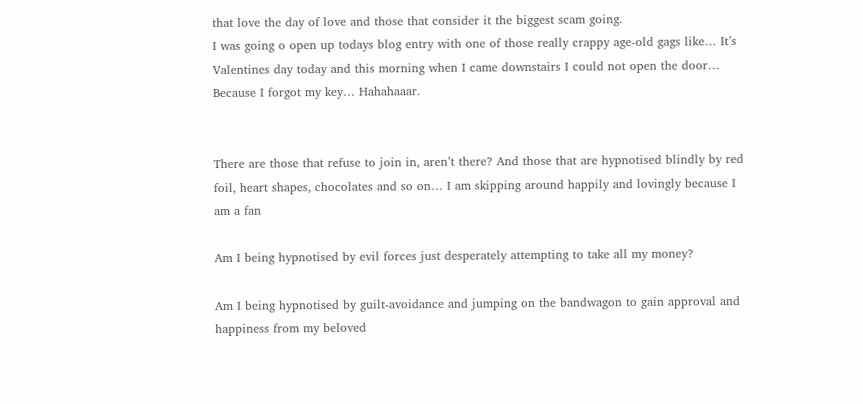that love the day of love and those that consider it the biggest scam going.
I was going o open up todays blog entry with one of those really crappy age-old gags like… It’s Valentines day today and this morning when I came downstairs I could not open the door… Because I forgot my key… Hahahaaar.


There are those that refuse to join in, aren’t there? And those that are hypnotised blindly by red foil, heart shapes, chocolates and so on… I am skipping around happily and lovingly because I am a fan

Am I being hypnotised by evil forces just desperately attempting to take all my money?

Am I being hypnotised by guilt-avoidance and jumping on the bandwagon to gain approval and happiness from my beloved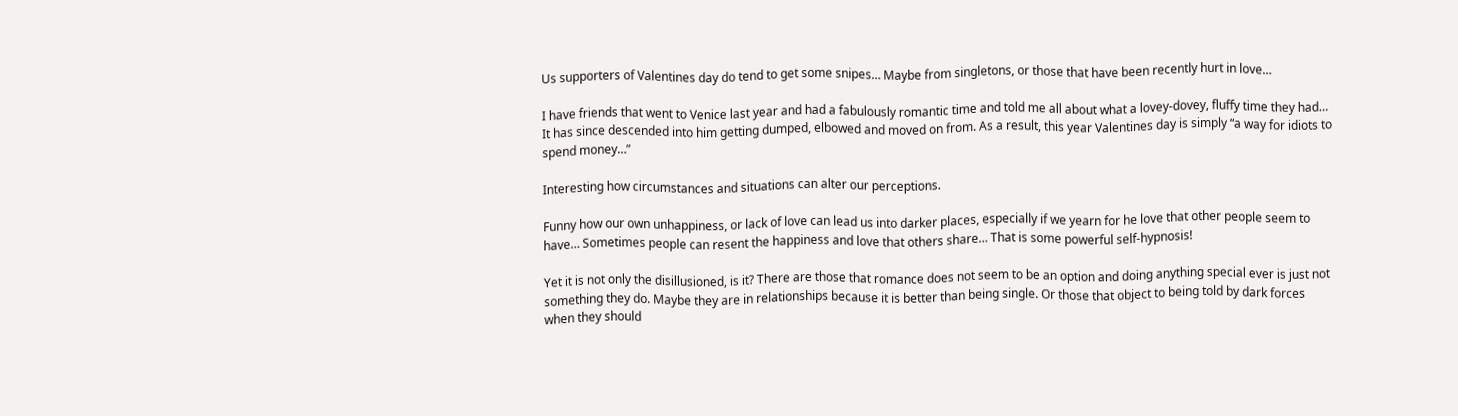Us supporters of Valentines day do tend to get some snipes… Maybe from singletons, or those that have been recently hurt in love…

I have friends that went to Venice last year and had a fabulously romantic time and told me all about what a lovey-dovey, fluffy time they had… It has since descended into him getting dumped, elbowed and moved on from. As a result, this year Valentines day is simply “a way for idiots to spend money…”

Interesting how circumstances and situations can alter our perceptions.

Funny how our own unhappiness, or lack of love can lead us into darker places, especially if we yearn for he love that other people seem to have… Sometimes people can resent the happiness and love that others share… That is some powerful self-hypnosis!

Yet it is not only the disillusioned, is it? There are those that romance does not seem to be an option and doing anything special ever is just not something they do. Maybe they are in relationships because it is better than being single. Or those that object to being told by dark forces when they should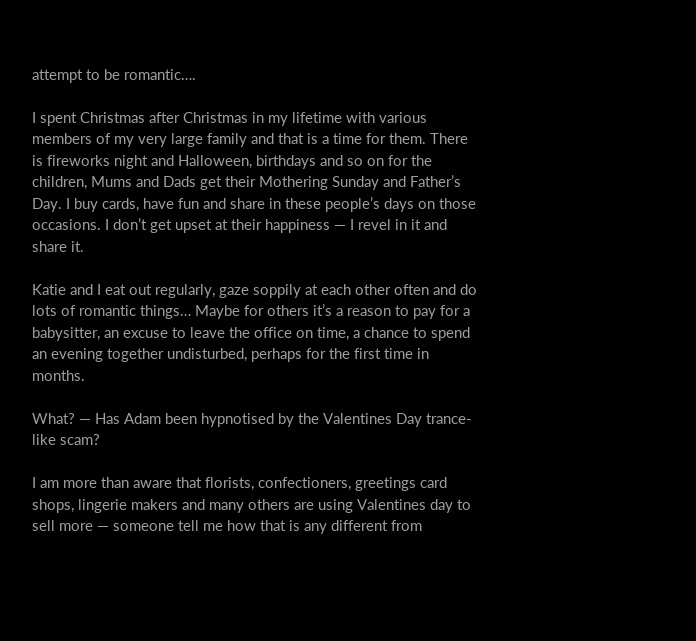attempt to be romantic….

I spent Christmas after Christmas in my lifetime with various members of my very large family and that is a time for them. There is fireworks night and Halloween, birthdays and so on for the children, Mums and Dads get their Mothering Sunday and Father’s Day. I buy cards, have fun and share in these people’s days on those occasions. I don’t get upset at their happiness — I revel in it and share it.

Katie and I eat out regularly, gaze soppily at each other often and do lots of romantic things… Maybe for others it’s a reason to pay for a babysitter, an excuse to leave the office on time, a chance to spend an evening together undisturbed, perhaps for the first time in months.

What? — Has Adam been hypnotised by the Valentines Day trance-like scam?

I am more than aware that florists, confectioners, greetings card shops, lingerie makers and many others are using Valentines day to sell more — someone tell me how that is any different from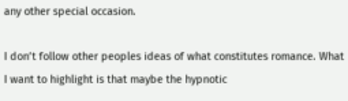any other special occasion.

I don’t follow other peoples ideas of what constitutes romance. What I want to highlight is that maybe the hypnotic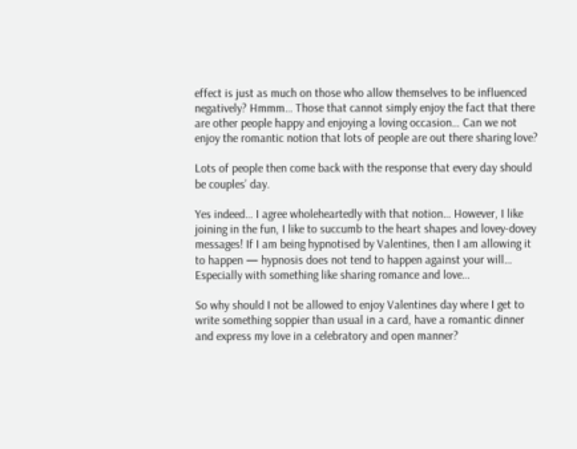effect is just as much on those who allow themselves to be influenced negatively? Hmmm… Those that cannot simply enjoy the fact that there are other people happy and enjoying a loving occasion… Can we not enjoy the romantic notion that lots of people are out there sharing love?

Lots of people then come back with the response that every day should be couples’ day.

Yes indeed… I agree wholeheartedly with that notion… However, I like joining in the fun, I like to succumb to the heart shapes and lovey-dovey messages! If I am being hypnotised by Valentines, then I am allowing it to happen — hypnosis does not tend to happen against your will… Especially with something like sharing romance and love…

So why should I not be allowed to enjoy Valentines day where I get to write something soppier than usual in a card, have a romantic dinner and express my love in a celebratory and open manner?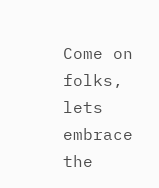Come on folks, lets embrace the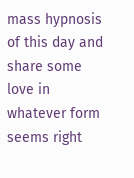mass hypnosis of this day and share some love in whatever form seems right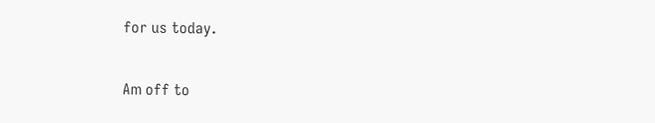for us today.

Am off to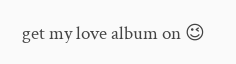get my love album on 😉